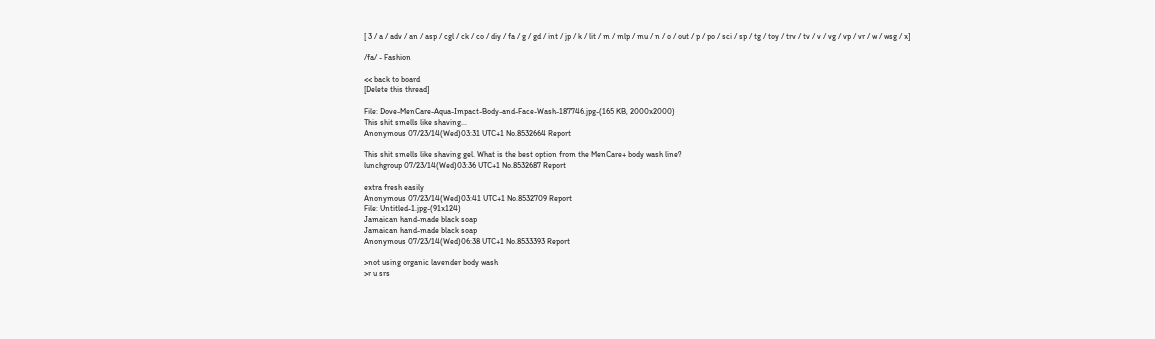[ 3 / a / adv / an / asp / cgl / ck / co / diy / fa / g / gd / int / jp / k / lit / m / mlp / mu / n / o / out / p / po / sci / sp / tg / toy / trv / tv / v / vg / vp / vr / w / wsg / x]

/fa/ - Fashion

<< back to board
[Delete this thread]

File: Dove-MenCare-Aqua-Impact-Body-and-Face-Wash-187746.jpg-(165 KB, 2000x2000)
This shit smells like shaving...
Anonymous 07/23/14(Wed)03:31 UTC+1 No.8532664 Report

This shit smells like shaving gel. What is the best option from the MenCare+ body wash line?
lunchgroup 07/23/14(Wed)03:36 UTC+1 No.8532687 Report

extra fresh easily
Anonymous 07/23/14(Wed)03:41 UTC+1 No.8532709 Report
File: Untitled-1.jpg-(91x124)
Jamaican hand-made black soap
Jamaican hand-made black soap
Anonymous 07/23/14(Wed)06:38 UTC+1 No.8533393 Report

>not using organic lavender body wash
>r u srs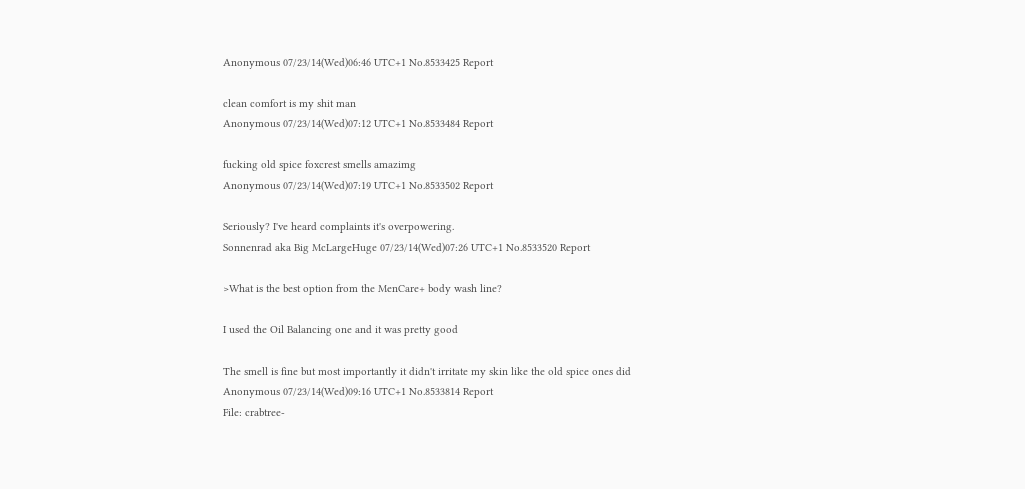Anonymous 07/23/14(Wed)06:46 UTC+1 No.8533425 Report

clean comfort is my shit man
Anonymous 07/23/14(Wed)07:12 UTC+1 No.8533484 Report

fucking old spice foxcrest smells amazimg
Anonymous 07/23/14(Wed)07:19 UTC+1 No.8533502 Report

Seriously? I've heard complaints it's overpowering.
Sonnenrad aka Big McLargeHuge 07/23/14(Wed)07:26 UTC+1 No.8533520 Report

>What is the best option from the MenCare+ body wash line?

I used the Oil Balancing one and it was pretty good

The smell is fine but most importantly it didn't irritate my skin like the old spice ones did
Anonymous 07/23/14(Wed)09:16 UTC+1 No.8533814 Report
File: crabtree-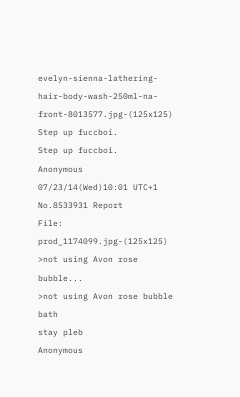evelyn-sienna-lathering-hair-body-wash-250ml-na-front-8013577.jpg-(125x125)
Step up fuccboi.
Step up fuccboi.
Anonymous 07/23/14(Wed)10:01 UTC+1 No.8533931 Report
File: prod_1174099.jpg-(125x125)
>not using Avon rose bubble...
>not using Avon rose bubble bath
stay pleb
Anonymous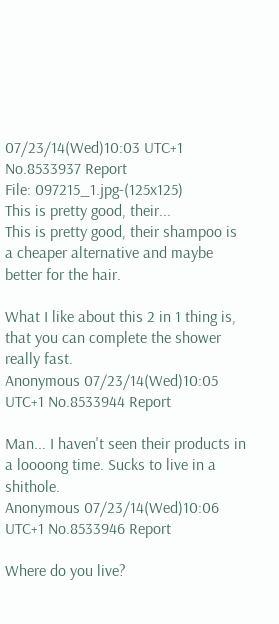07/23/14(Wed)10:03 UTC+1 No.8533937 Report
File: 097215_1.jpg-(125x125)
This is pretty good, their...
This is pretty good, their shampoo is a cheaper alternative and maybe better for the hair.

What I like about this 2 in 1 thing is, that you can complete the shower really fast.
Anonymous 07/23/14(Wed)10:05 UTC+1 No.8533944 Report

Man... I haven't seen their products in a loooong time. Sucks to live in a shithole.
Anonymous 07/23/14(Wed)10:06 UTC+1 No.8533946 Report

Where do you live?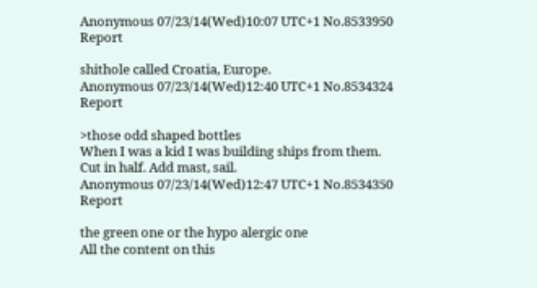Anonymous 07/23/14(Wed)10:07 UTC+1 No.8533950 Report

shithole called Croatia, Europe.
Anonymous 07/23/14(Wed)12:40 UTC+1 No.8534324 Report

>those odd shaped bottles
When I was a kid I was building ships from them. Cut in half. Add mast, sail.
Anonymous 07/23/14(Wed)12:47 UTC+1 No.8534350 Report

the green one or the hypo alergic one
All the content on this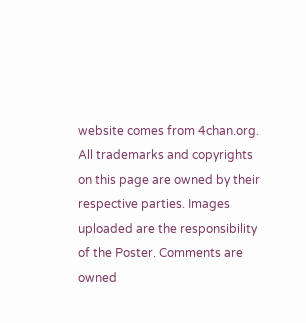website comes from 4chan.org. All trademarks and copyrights on this page are owned by their respective parties. Images uploaded are the responsibility of the Poster. Comments are owned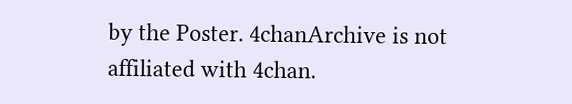by the Poster. 4chanArchive is not affiliated with 4chan.